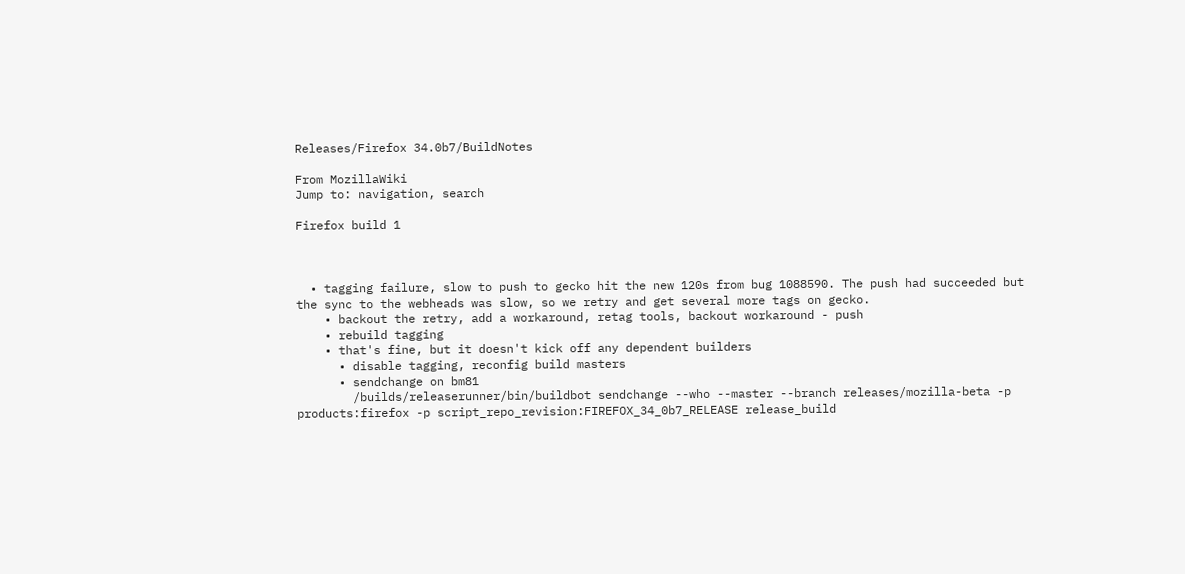Releases/Firefox 34.0b7/BuildNotes

From MozillaWiki
Jump to: navigation, search

Firefox build 1



  • tagging failure, slow to push to gecko hit the new 120s from bug 1088590. The push had succeeded but the sync to the webheads was slow, so we retry and get several more tags on gecko.
    • backout the retry, add a workaround, retag tools, backout workaround - push
    • rebuild tagging
    • that's fine, but it doesn't kick off any dependent builders
      • disable tagging, reconfig build masters
      • sendchange on bm81
        /builds/releaserunner/bin/buildbot sendchange --who --master --branch releases/mozilla-beta -p products:firefox -p script_repo_revision:FIREFOX_34_0b7_RELEASE release_build